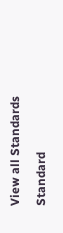View all Standards

Standard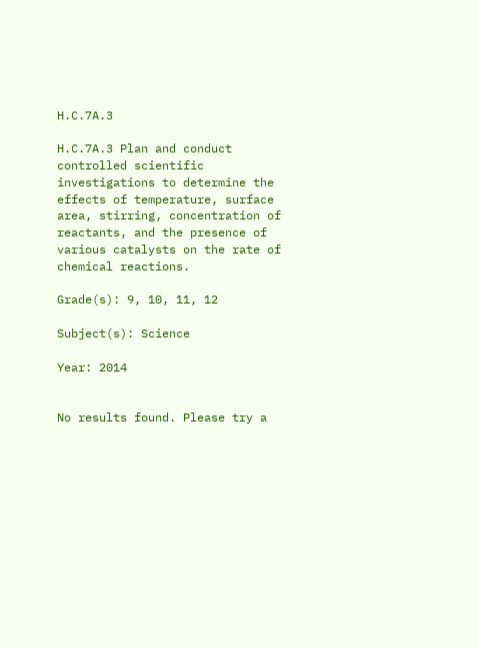H.C.7A.3

H.C.7A.3 Plan and conduct controlled scientific investigations to determine the effects of temperature, surface area, stirring, concentration of reactants, and the presence of various catalysts on the rate of chemical reactions.

Grade(s): 9, 10, 11, 12

Subject(s): Science

Year: 2014


No results found. Please try a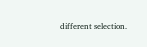different selection.